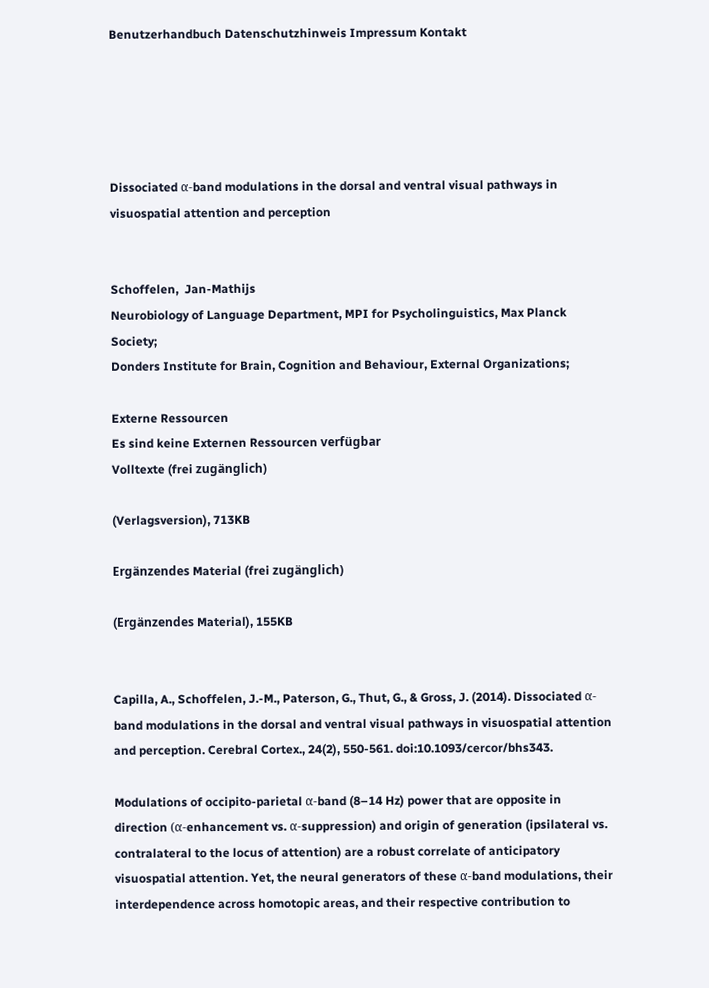Benutzerhandbuch Datenschutzhinweis Impressum Kontakt





Dissociated α-band modulations in the dorsal and ventral visual pathways in visuospatial attention and perception


Schoffelen,  Jan-Mathijs
Neurobiology of Language Department, MPI for Psycholinguistics, Max Planck Society;
Donders Institute for Brain, Cognition and Behaviour, External Organizations;

Externe Ressourcen
Es sind keine Externen Ressourcen verfügbar
Volltexte (frei zugänglich)

(Verlagsversion), 713KB

Ergänzendes Material (frei zugänglich)

(Ergänzendes Material), 155KB


Capilla, A., Schoffelen, J.-M., Paterson, G., Thut, G., & Gross, J. (2014). Dissociated α-band modulations in the dorsal and ventral visual pathways in visuospatial attention and perception. Cerebral Cortex., 24(2), 550-561. doi:10.1093/cercor/bhs343.

Modulations of occipito-parietal α-band (8–14 Hz) power that are opposite in direction (α-enhancement vs. α-suppression) and origin of generation (ipsilateral vs. contralateral to the locus of attention) are a robust correlate of anticipatory visuospatial attention. Yet, the neural generators of these α-band modulations, their interdependence across homotopic areas, and their respective contribution to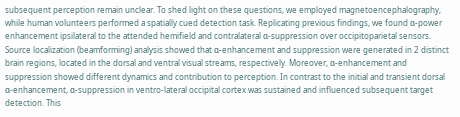subsequent perception remain unclear. To shed light on these questions, we employed magnetoencephalography, while human volunteers performed a spatially cued detection task. Replicating previous findings, we found α-power enhancement ipsilateral to the attended hemifield and contralateral α-suppression over occipitoparietal sensors. Source localization (beamforming) analysis showed that α-enhancement and suppression were generated in 2 distinct brain regions, located in the dorsal and ventral visual streams, respectively. Moreover, α-enhancement and suppression showed different dynamics and contribution to perception. In contrast to the initial and transient dorsal α-enhancement, α-suppression in ventro-lateral occipital cortex was sustained and influenced subsequent target detection. This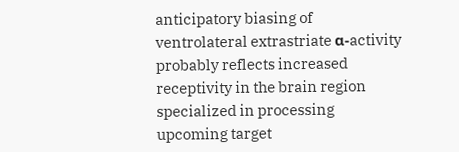anticipatory biasing of ventrolateral extrastriate α-activity probably reflects increased receptivity in the brain region specialized in processing upcoming target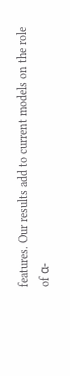features. Our results add to current models on the role of α-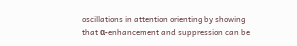oscillations in attention orienting by showing that α-enhancement and suppression can be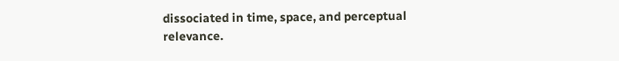dissociated in time, space, and perceptual relevance.